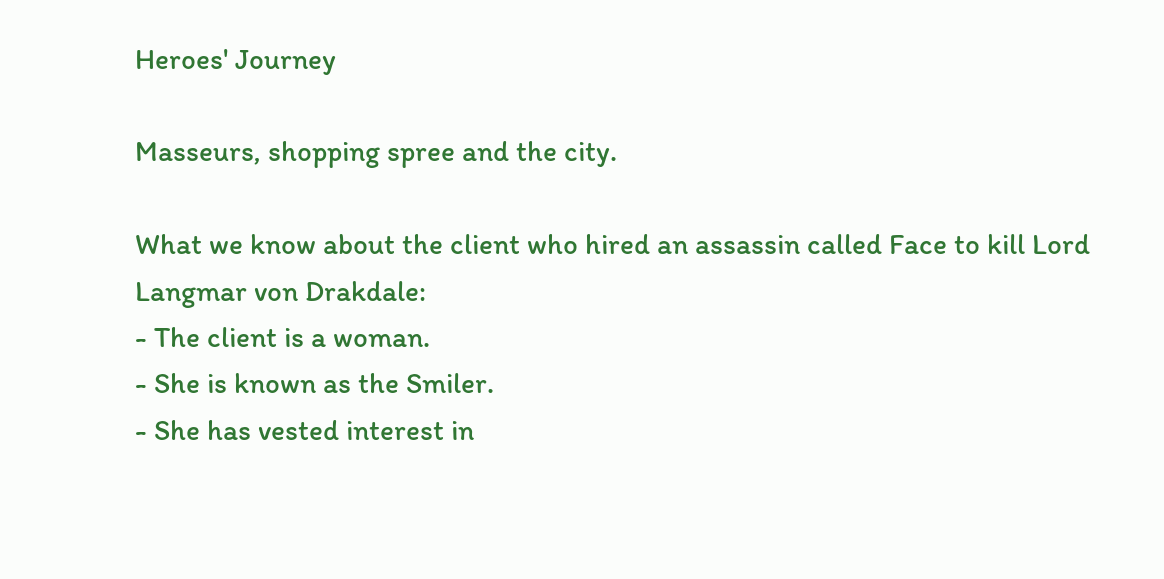Heroes' Journey

Masseurs, shopping spree and the city.

What we know about the client who hired an assassin called Face to kill Lord Langmar von Drakdale:
- The client is a woman.
- She is known as the Smiler.
- She has vested interest in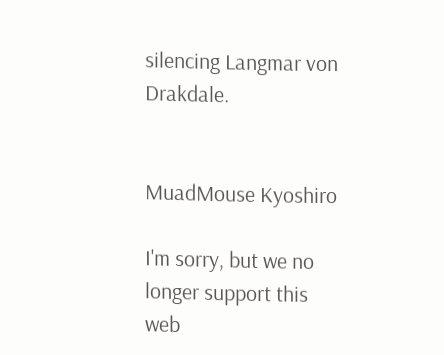silencing Langmar von Drakdale.


MuadMouse Kyoshiro

I'm sorry, but we no longer support this web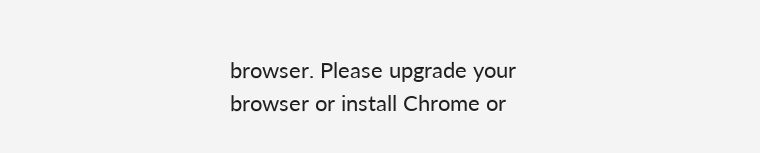browser. Please upgrade your browser or install Chrome or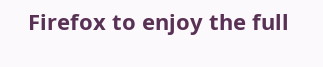Firefox to enjoy the full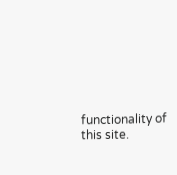functionality of this site.